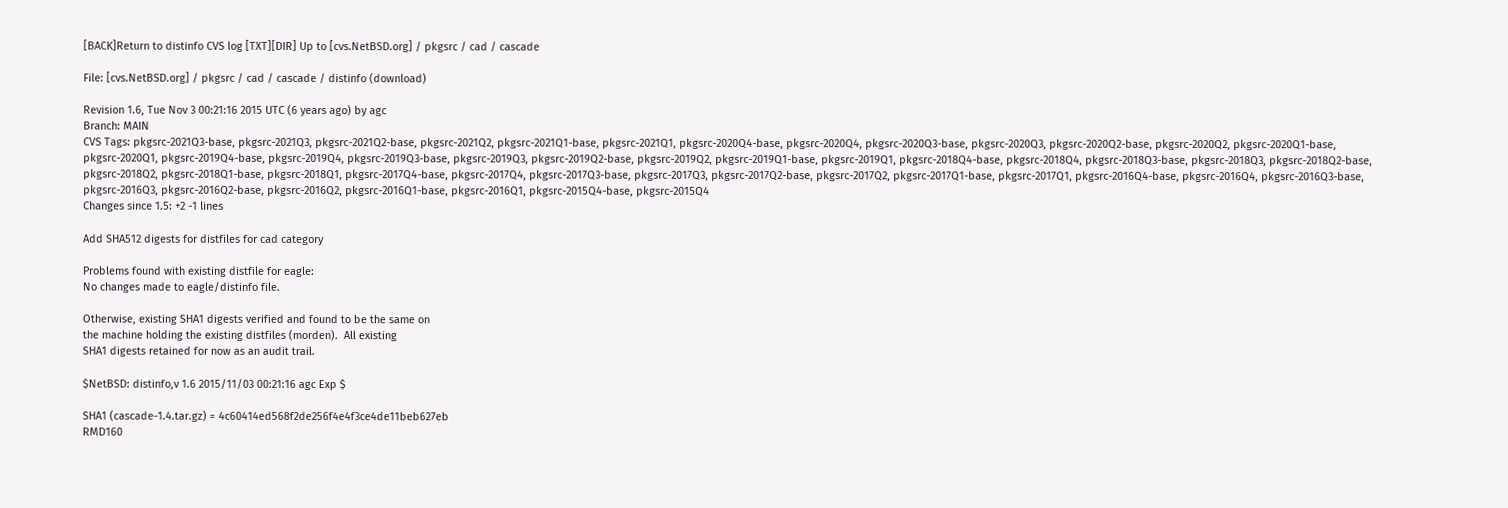[BACK]Return to distinfo CVS log [TXT][DIR] Up to [cvs.NetBSD.org] / pkgsrc / cad / cascade

File: [cvs.NetBSD.org] / pkgsrc / cad / cascade / distinfo (download)

Revision 1.6, Tue Nov 3 00:21:16 2015 UTC (6 years ago) by agc
Branch: MAIN
CVS Tags: pkgsrc-2021Q3-base, pkgsrc-2021Q3, pkgsrc-2021Q2-base, pkgsrc-2021Q2, pkgsrc-2021Q1-base, pkgsrc-2021Q1, pkgsrc-2020Q4-base, pkgsrc-2020Q4, pkgsrc-2020Q3-base, pkgsrc-2020Q3, pkgsrc-2020Q2-base, pkgsrc-2020Q2, pkgsrc-2020Q1-base, pkgsrc-2020Q1, pkgsrc-2019Q4-base, pkgsrc-2019Q4, pkgsrc-2019Q3-base, pkgsrc-2019Q3, pkgsrc-2019Q2-base, pkgsrc-2019Q2, pkgsrc-2019Q1-base, pkgsrc-2019Q1, pkgsrc-2018Q4-base, pkgsrc-2018Q4, pkgsrc-2018Q3-base, pkgsrc-2018Q3, pkgsrc-2018Q2-base, pkgsrc-2018Q2, pkgsrc-2018Q1-base, pkgsrc-2018Q1, pkgsrc-2017Q4-base, pkgsrc-2017Q4, pkgsrc-2017Q3-base, pkgsrc-2017Q3, pkgsrc-2017Q2-base, pkgsrc-2017Q2, pkgsrc-2017Q1-base, pkgsrc-2017Q1, pkgsrc-2016Q4-base, pkgsrc-2016Q4, pkgsrc-2016Q3-base, pkgsrc-2016Q3, pkgsrc-2016Q2-base, pkgsrc-2016Q2, pkgsrc-2016Q1-base, pkgsrc-2016Q1, pkgsrc-2015Q4-base, pkgsrc-2015Q4
Changes since 1.5: +2 -1 lines

Add SHA512 digests for distfiles for cad category

Problems found with existing distfile for eagle:
No changes made to eagle/distinfo file.

Otherwise, existing SHA1 digests verified and found to be the same on
the machine holding the existing distfiles (morden).  All existing
SHA1 digests retained for now as an audit trail.

$NetBSD: distinfo,v 1.6 2015/11/03 00:21:16 agc Exp $

SHA1 (cascade-1.4.tar.gz) = 4c60414ed568f2de256f4e4f3ce4de11beb627eb
RMD160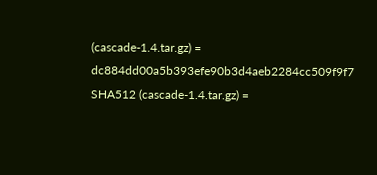(cascade-1.4.tar.gz) = dc884dd00a5b393efe90b3d4aeb2284cc509f9f7
SHA512 (cascade-1.4.tar.gz) =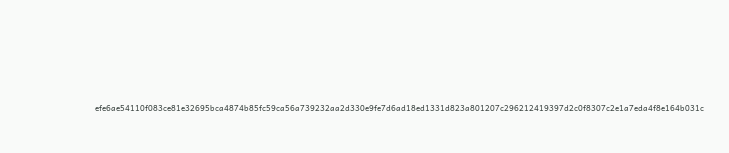efe6ae54110f083ce81e32695bca4874b85fc59ca56a739232aa2d330e9fe7d6ad18ed1331d823a801207c296212419397d2c0f8307c2e1a7eda4f8e164b031c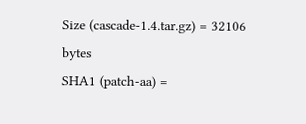Size (cascade-1.4.tar.gz) = 32106 bytes
SHA1 (patch-aa) =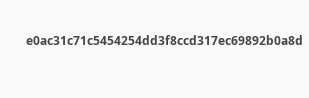e0ac31c71c5454254dd3f8ccd317ec69892b0a8d